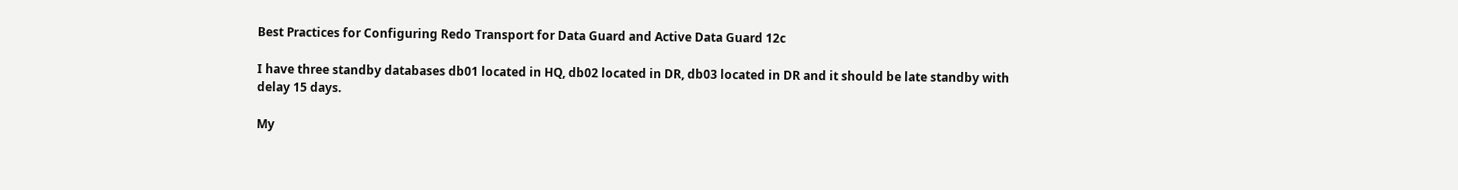Best Practices for Configuring Redo Transport for Data Guard and Active Data Guard 12c

I have three standby databases db01 located in HQ, db02 located in DR, db03 located in DR and it should be late standby with delay 15 days.

My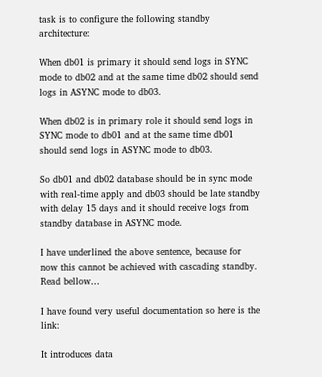task is to configure the following standby architecture:

When db01 is primary it should send logs in SYNC mode to db02 and at the same time db02 should send logs in ASYNC mode to db03.

When db02 is in primary role it should send logs in SYNC mode to db01 and at the same time db01 should send logs in ASYNC mode to db03.

So db01 and db02 database should be in sync mode with real-time apply and db03 should be late standby with delay 15 days and it should receive logs from standby database in ASYNC mode.

I have underlined the above sentence, because for now this cannot be achieved with cascading standby. Read bellow…

I have found very useful documentation so here is the link:

It introduces data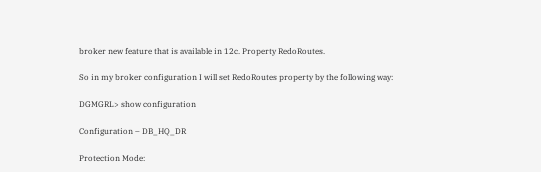broker new feature that is available in 12c. Property RedoRoutes.

So in my broker configuration I will set RedoRoutes property by the following way:

DGMGRL> show configuration

Configuration – DB_HQ_DR

Protection Mode: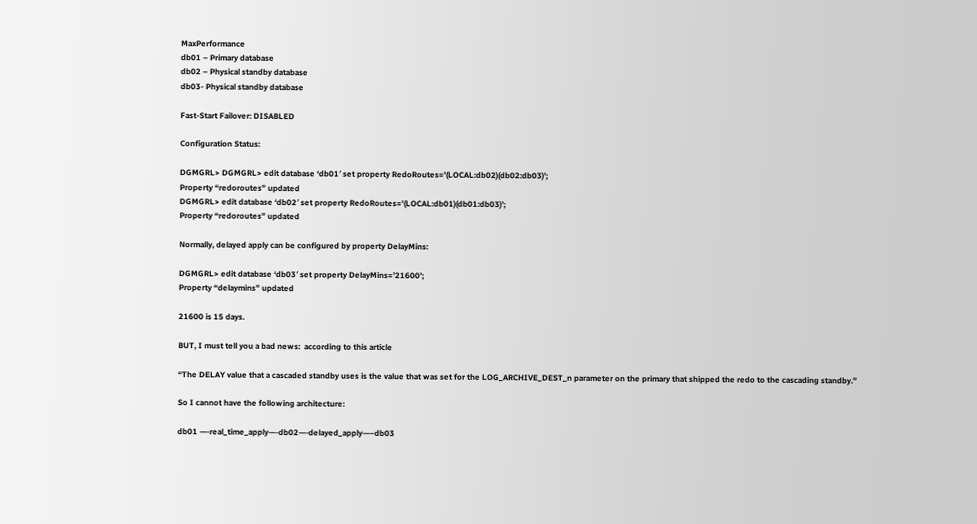MaxPerformance
db01 – Primary database
db02 – Physical standby database
db03- Physical standby database

Fast-Start Failover: DISABLED

Configuration Status:

DGMGRL> DGMGRL> edit database ‘db01′ set property RedoRoutes='(LOCAL:db02)(db02:db03)’;
Property “redoroutes” updated
DGMGRL> edit database ‘db02′ set property RedoRoutes='(LOCAL:db01)(db01:db03)’;
Property “redoroutes” updated

Normally, delayed apply can be configured by property DelayMins:

DGMGRL> edit database ‘db03′ set property DelayMins=’21600’;
Property “delaymins” updated

21600 is 15 days.

BUT, I must tell you a bad news:  according to this article

“The DELAY value that a cascaded standby uses is the value that was set for the LOG_ARCHIVE_DEST_n parameter on the primary that shipped the redo to the cascading standby.”

So I cannot have the following architecture:

db01 —-real_time_apply—-db02—-delayed_apply—–db03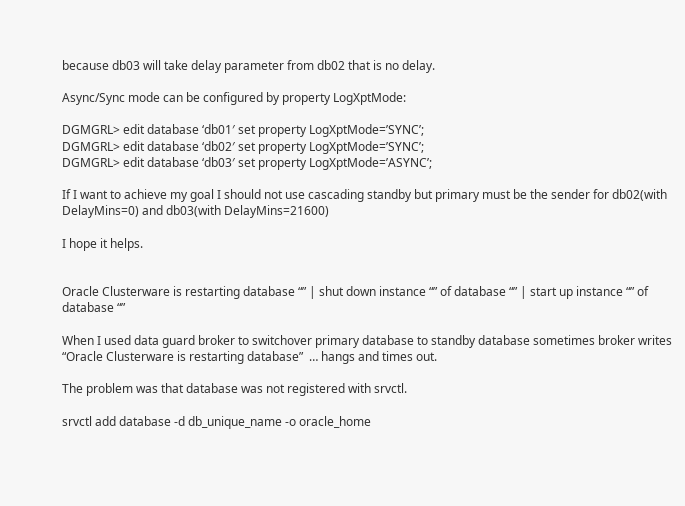because db03 will take delay parameter from db02 that is no delay.

Async/Sync mode can be configured by property LogXptMode:

DGMGRL> edit database ‘db01′ set property LogXptMode=’SYNC’;
DGMGRL> edit database ‘db02′ set property LogXptMode=’SYNC’;
DGMGRL> edit database ‘db03′ set property LogXptMode=’ASYNC’;

If I want to achieve my goal I should not use cascading standby but primary must be the sender for db02(with DelayMins=0) and db03(with DelayMins=21600)

I hope it helps.


Oracle Clusterware is restarting database “” | shut down instance “” of database “” | start up instance “” of database “”

When I used data guard broker to switchover primary database to standby database sometimes broker writes “Oracle Clusterware is restarting database”  … hangs and times out.

The problem was that database was not registered with srvctl.

srvctl add database -d db_unique_name -o oracle_home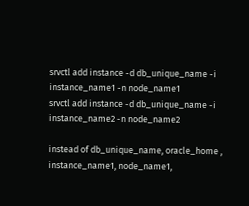srvctl add instance -d db_unique_name -i instance_name1 -n node_name1
srvctl add instance -d db_unique_name -i instance_name2 -n node_name2

instead of db_unique_name, oracle_home , instance_name1, node_name1,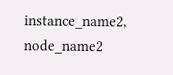instance_name2, node_name2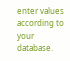enter values according to your database.